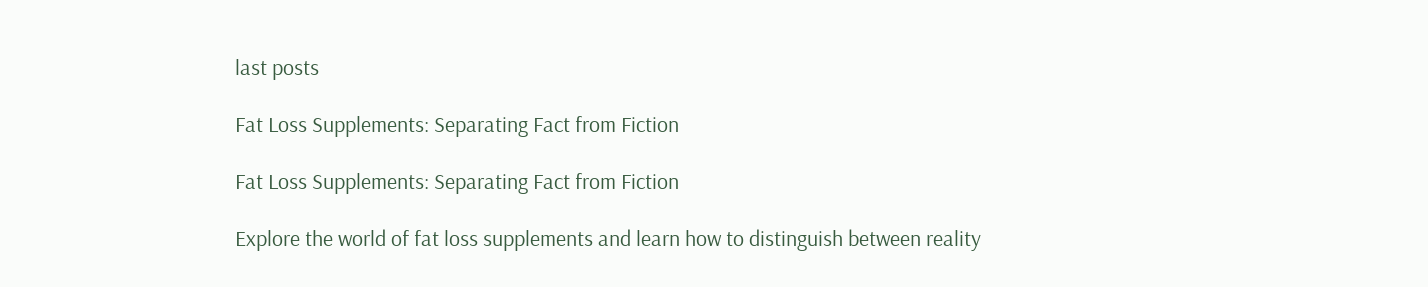last posts

Fat Loss Supplements: Separating Fact from Fiction

Fat Loss Supplements: Separating Fact from Fiction

Explore the world of fat loss supplements and learn how to distinguish between reality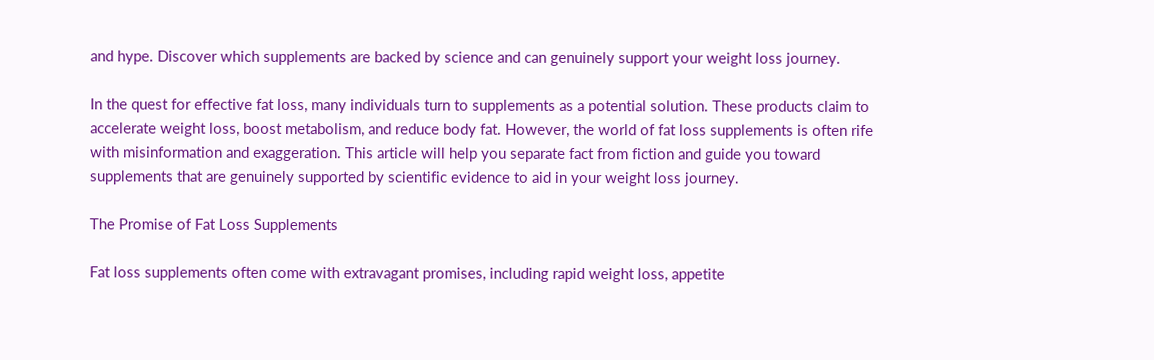and hype. Discover which supplements are backed by science and can genuinely support your weight loss journey.

In the quest for effective fat loss, many individuals turn to supplements as a potential solution. These products claim to accelerate weight loss, boost metabolism, and reduce body fat. However, the world of fat loss supplements is often rife with misinformation and exaggeration. This article will help you separate fact from fiction and guide you toward supplements that are genuinely supported by scientific evidence to aid in your weight loss journey.

The Promise of Fat Loss Supplements

Fat loss supplements often come with extravagant promises, including rapid weight loss, appetite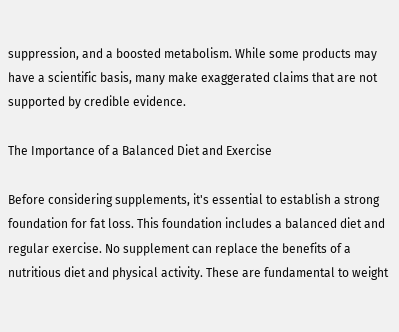suppression, and a boosted metabolism. While some products may have a scientific basis, many make exaggerated claims that are not supported by credible evidence.

The Importance of a Balanced Diet and Exercise

Before considering supplements, it's essential to establish a strong foundation for fat loss. This foundation includes a balanced diet and regular exercise. No supplement can replace the benefits of a nutritious diet and physical activity. These are fundamental to weight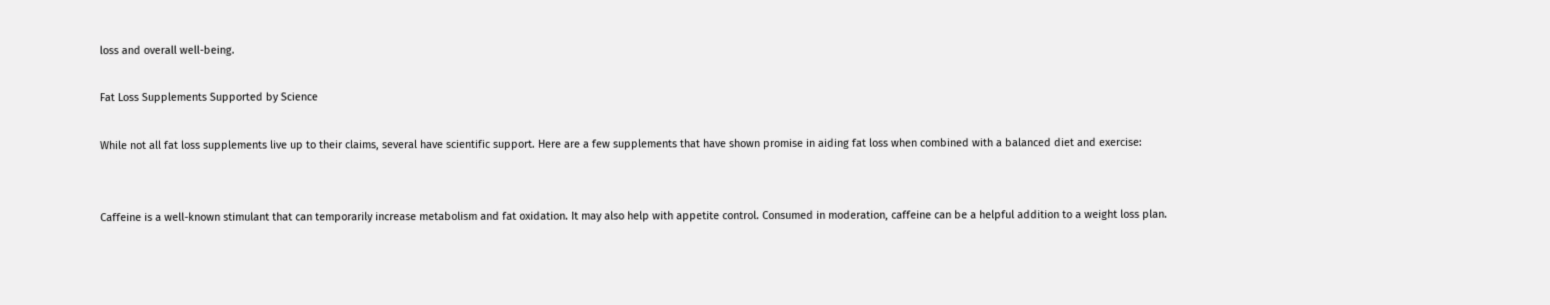loss and overall well-being.

Fat Loss Supplements Supported by Science

While not all fat loss supplements live up to their claims, several have scientific support. Here are a few supplements that have shown promise in aiding fat loss when combined with a balanced diet and exercise:


Caffeine is a well-known stimulant that can temporarily increase metabolism and fat oxidation. It may also help with appetite control. Consumed in moderation, caffeine can be a helpful addition to a weight loss plan.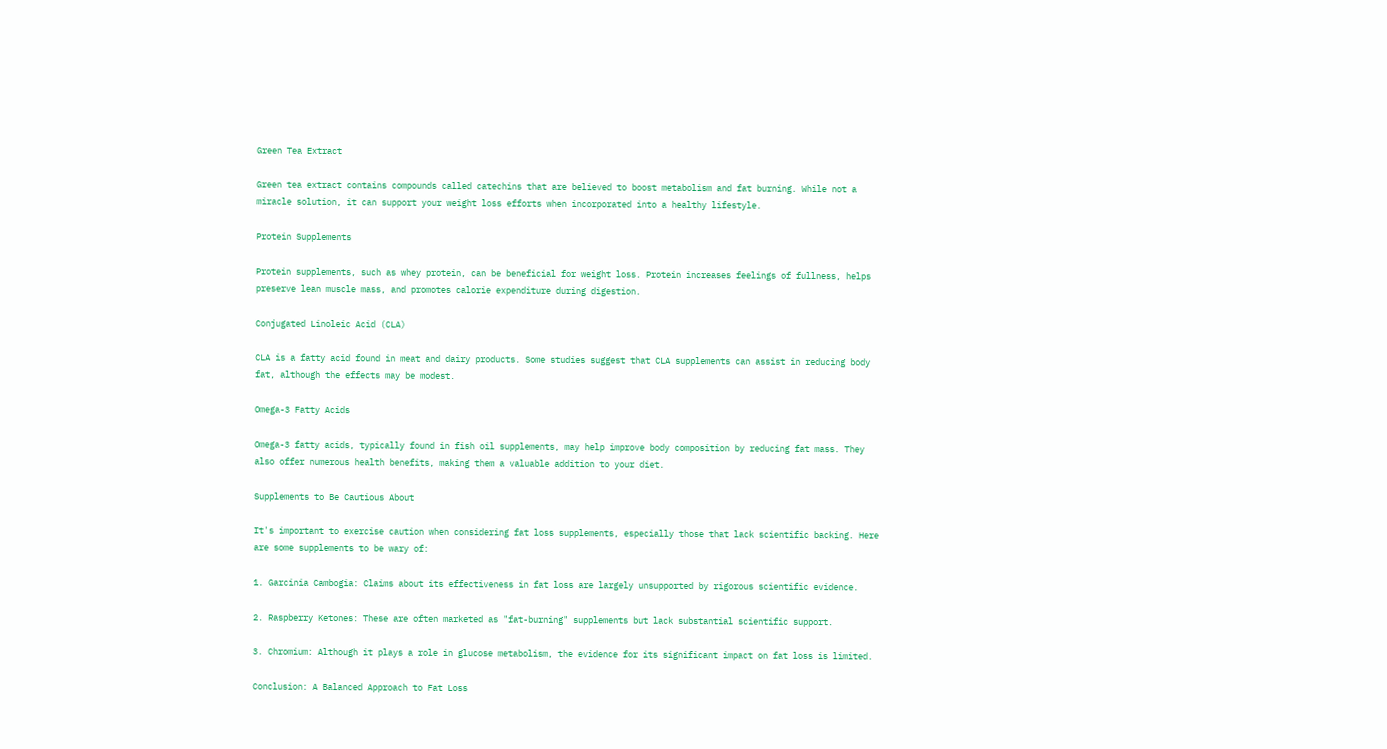Green Tea Extract

Green tea extract contains compounds called catechins that are believed to boost metabolism and fat burning. While not a miracle solution, it can support your weight loss efforts when incorporated into a healthy lifestyle.

Protein Supplements

Protein supplements, such as whey protein, can be beneficial for weight loss. Protein increases feelings of fullness, helps preserve lean muscle mass, and promotes calorie expenditure during digestion.

Conjugated Linoleic Acid (CLA)

CLA is a fatty acid found in meat and dairy products. Some studies suggest that CLA supplements can assist in reducing body fat, although the effects may be modest.

Omega-3 Fatty Acids

Omega-3 fatty acids, typically found in fish oil supplements, may help improve body composition by reducing fat mass. They also offer numerous health benefits, making them a valuable addition to your diet.

Supplements to Be Cautious About

It's important to exercise caution when considering fat loss supplements, especially those that lack scientific backing. Here are some supplements to be wary of:

1. Garcinia Cambogia: Claims about its effectiveness in fat loss are largely unsupported by rigorous scientific evidence.

2. Raspberry Ketones: These are often marketed as "fat-burning" supplements but lack substantial scientific support.

3. Chromium: Although it plays a role in glucose metabolism, the evidence for its significant impact on fat loss is limited.

Conclusion: A Balanced Approach to Fat Loss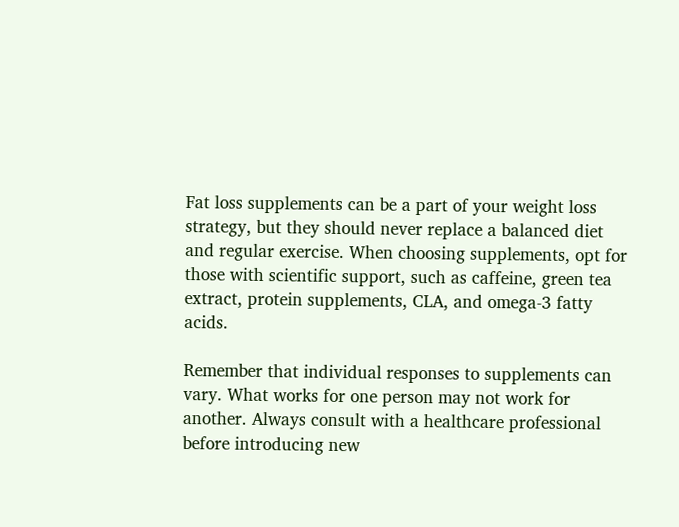Fat loss supplements can be a part of your weight loss strategy, but they should never replace a balanced diet and regular exercise. When choosing supplements, opt for those with scientific support, such as caffeine, green tea extract, protein supplements, CLA, and omega-3 fatty acids.

Remember that individual responses to supplements can vary. What works for one person may not work for another. Always consult with a healthcare professional before introducing new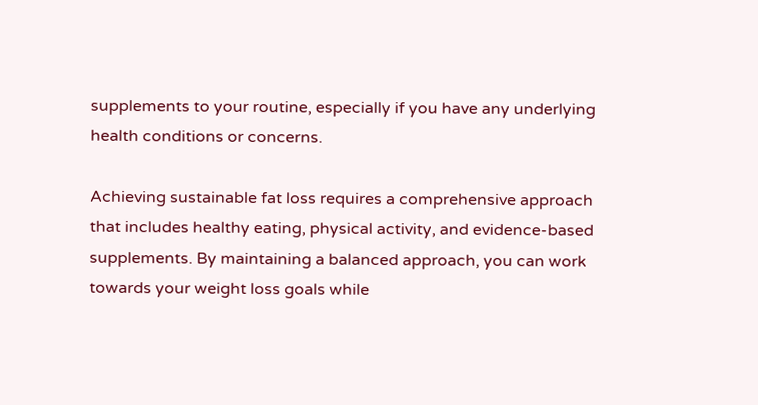supplements to your routine, especially if you have any underlying health conditions or concerns.

Achieving sustainable fat loss requires a comprehensive approach that includes healthy eating, physical activity, and evidence-based supplements. By maintaining a balanced approach, you can work towards your weight loss goals while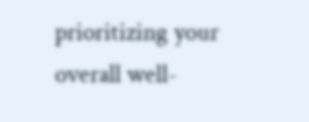prioritizing your overall well-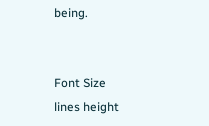being.


Font Size
lines height